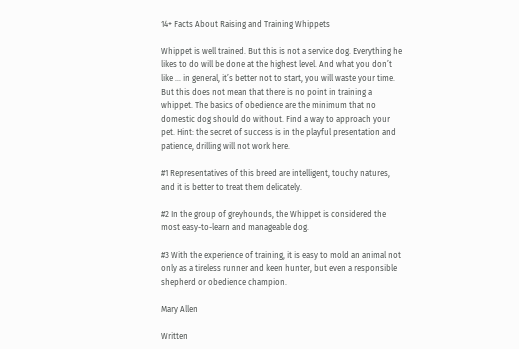14+ Facts About Raising and Training Whippets

Whippet is well trained. But this is not a service dog. Everything he likes to do will be done at the highest level. And what you don’t like … in general, it’s better not to start, you will waste your time. But this does not mean that there is no point in training a whippet. The basics of obedience are the minimum that no domestic dog should do without. Find a way to approach your pet. Hint: the secret of success is in the playful presentation and patience, drilling will not work here.

#1 Representatives of this breed are intelligent, touchy natures, and it is better to treat them delicately.

#2 In the group of greyhounds, the Whippet is considered the most easy-to-learn and manageable dog.

#3 With the experience of training, it is easy to mold an animal not only as a tireless runner and keen hunter, but even a responsible shepherd or obedience champion.

Mary Allen

Written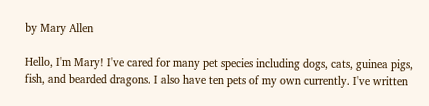by Mary Allen

Hello, I'm Mary! I've cared for many pet species including dogs, cats, guinea pigs, fish, and bearded dragons. I also have ten pets of my own currently. I've written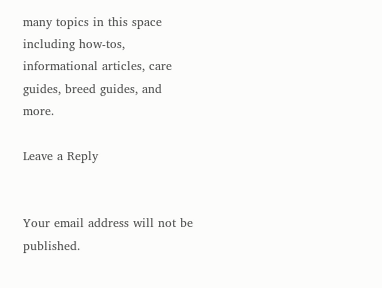many topics in this space including how-tos, informational articles, care guides, breed guides, and more.

Leave a Reply


Your email address will not be published.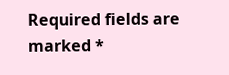Required fields are marked *